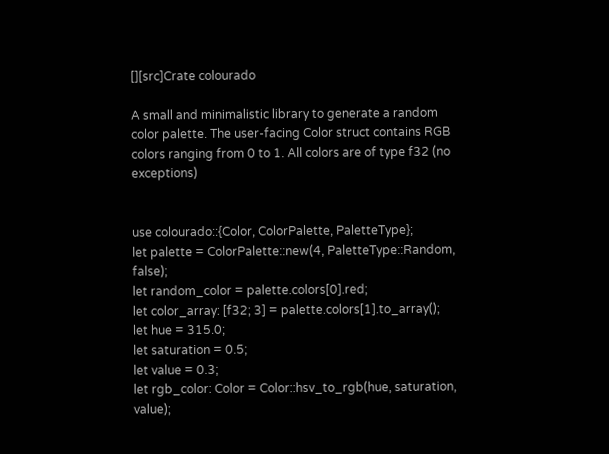[][src]Crate colourado

A small and minimalistic library to generate a random color palette. The user-facing Color struct contains RGB colors ranging from 0 to 1. All colors are of type f32 (no exceptions)


use colourado::{Color, ColorPalette, PaletteType};
let palette = ColorPalette::new(4, PaletteType::Random, false);
let random_color = palette.colors[0].red;
let color_array: [f32; 3] = palette.colors[1].to_array();
let hue = 315.0;
let saturation = 0.5;
let value = 0.3;
let rgb_color: Color = Color::hsv_to_rgb(hue, saturation, value);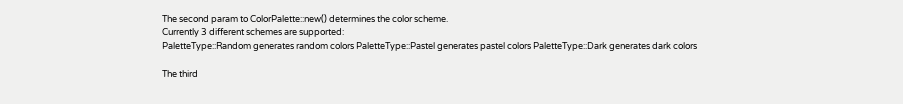The second param to ColorPalette::new() determines the color scheme.
Currently 3 different schemes are supported:
PaletteType::Random generates random colors PaletteType::Pastel generates pastel colors PaletteType::Dark generates dark colors

The third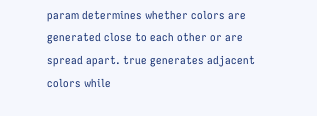param determines whether colors are generated close to each other or are spread apart. true generates adjacent colors while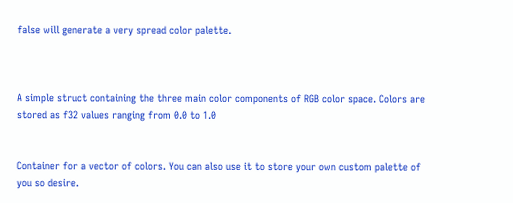false will generate a very spread color palette.



A simple struct containing the three main color components of RGB color space. Colors are stored as f32 values ranging from 0.0 to 1.0


Container for a vector of colors. You can also use it to store your own custom palette of you so desire.